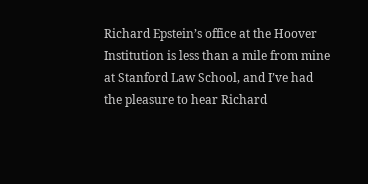Richard Epstein’s office at the Hoover Institution is less than a mile from mine at Stanford Law School, and I’ve had the pleasure to hear Richard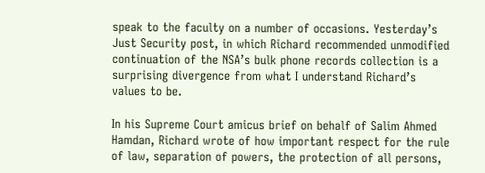speak to the faculty on a number of occasions. Yesterday’s Just Security post, in which Richard recommended unmodified continuation of the NSA’s bulk phone records collection is a surprising divergence from what I understand Richard’s values to be.

In his Supreme Court amicus brief on behalf of Salim Ahmed Hamdan, Richard wrote of how important respect for the rule of law, separation of powers, the protection of all persons,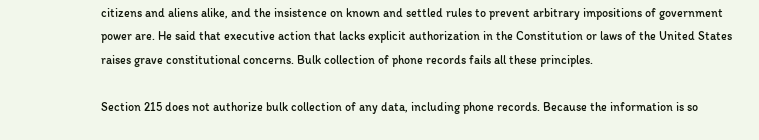citizens and aliens alike, and the insistence on known and settled rules to prevent arbitrary impositions of government power are. He said that executive action that lacks explicit authorization in the Constitution or laws of the United States raises grave constitutional concerns. Bulk collection of phone records fails all these principles.

Section 215 does not authorize bulk collection of any data, including phone records. Because the information is so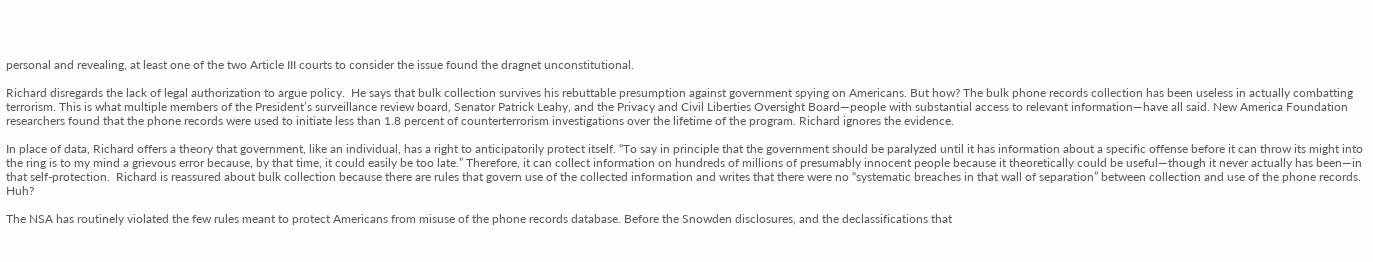personal and revealing, at least one of the two Article III courts to consider the issue found the dragnet unconstitutional.

Richard disregards the lack of legal authorization to argue policy.  He says that bulk collection survives his rebuttable presumption against government spying on Americans. But how? The bulk phone records collection has been useless in actually combatting terrorism. This is what multiple members of the President’s surveillance review board, Senator Patrick Leahy, and the Privacy and Civil Liberties Oversight Board—people with substantial access to relevant information—have all said. New America Foundation researchers found that the phone records were used to initiate less than 1.8 percent of counterterrorism investigations over the lifetime of the program. Richard ignores the evidence.

In place of data, Richard offers a theory that government, like an individual, has a right to anticipatorily protect itself. “To say in principle that the government should be paralyzed until it has information about a specific offense before it can throw its might into the ring is to my mind a grievous error because, by that time, it could easily be too late.” Therefore, it can collect information on hundreds of millions of presumably innocent people because it theoretically could be useful—though it never actually has been—in that self-protection.  Richard is reassured about bulk collection because there are rules that govern use of the collected information and writes that there were no “systematic breaches in that wall of separation” between collection and use of the phone records.  Huh?

The NSA has routinely violated the few rules meant to protect Americans from misuse of the phone records database. Before the Snowden disclosures, and the declassifications that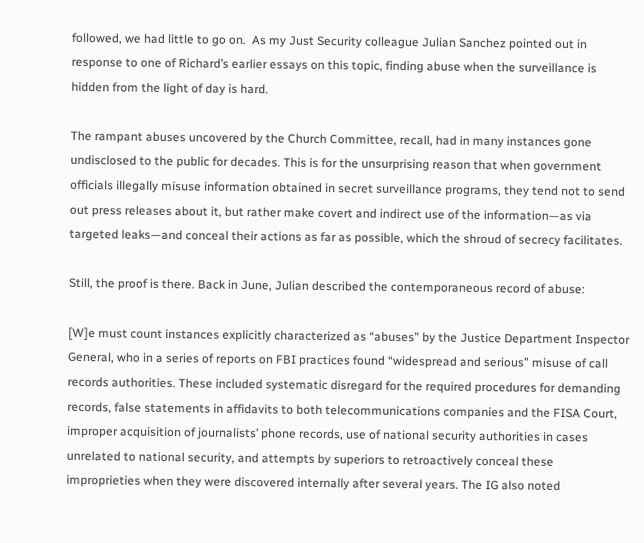followed, we had little to go on.  As my Just Security colleague Julian Sanchez pointed out in response to one of Richard’s earlier essays on this topic, finding abuse when the surveillance is hidden from the light of day is hard.

The rampant abuses uncovered by the Church Committee, recall, had in many instances gone undisclosed to the public for decades. This is for the unsurprising reason that when government officials illegally misuse information obtained in secret surveillance programs, they tend not to send out press releases about it, but rather make covert and indirect use of the information—as via targeted leaks—and conceal their actions as far as possible, which the shroud of secrecy facilitates.

Still, the proof is there. Back in June, Julian described the contemporaneous record of abuse:

[W]e must count instances explicitly characterized as “abuses” by the Justice Department Inspector General, who in a series of reports on FBI practices found “widespread and serious” misuse of call records authorities. These included systematic disregard for the required procedures for demanding records, false statements in affidavits to both telecommunications companies and the FISA Court, improper acquisition of journalists’ phone records, use of national security authorities in cases unrelated to national security, and attempts by superiors to retroactively conceal these improprieties when they were discovered internally after several years. The IG also noted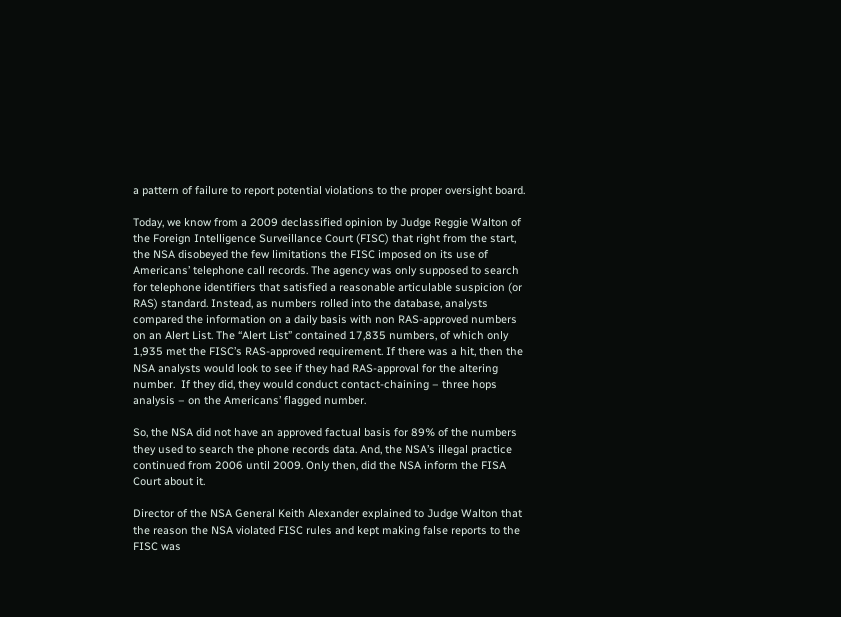a pattern of failure to report potential violations to the proper oversight board.

Today, we know from a 2009 declassified opinion by Judge Reggie Walton of the Foreign Intelligence Surveillance Court (FISC) that right from the start, the NSA disobeyed the few limitations the FISC imposed on its use of Americans’ telephone call records. The agency was only supposed to search for telephone identifiers that satisfied a reasonable articulable suspicion (or RAS) standard. Instead, as numbers rolled into the database, analysts compared the information on a daily basis with non RAS-approved numbers on an Alert List. The “Alert List” contained 17,835 numbers, of which only 1,935 met the FISC’s RAS-approved requirement. If there was a hit, then the NSA analysts would look to see if they had RAS-approval for the altering number.  If they did, they would conduct contact-chaining – three hops analysis – on the Americans’ flagged number.

So, the NSA did not have an approved factual basis for 89% of the numbers they used to search the phone records data. And, the NSA’s illegal practice continued from 2006 until 2009. Only then, did the NSA inform the FISA Court about it.

Director of the NSA General Keith Alexander explained to Judge Walton that the reason the NSA violated FISC rules and kept making false reports to the FISC was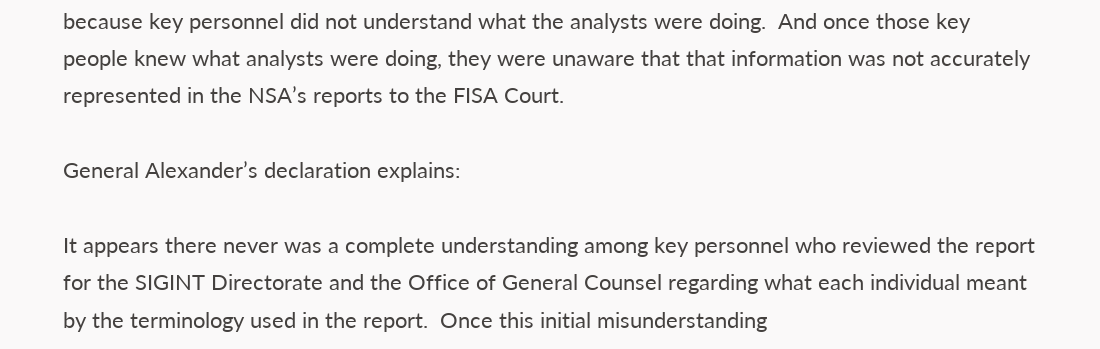because key personnel did not understand what the analysts were doing.  And once those key people knew what analysts were doing, they were unaware that that information was not accurately represented in the NSA’s reports to the FISA Court.

General Alexander’s declaration explains:

It appears there never was a complete understanding among key personnel who reviewed the report for the SIGINT Directorate and the Office of General Counsel regarding what each individual meant by the terminology used in the report.  Once this initial misunderstanding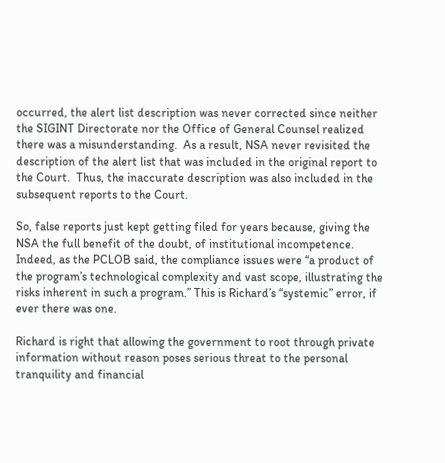occurred, the alert list description was never corrected since neither the SIGINT Directorate nor the Office of General Counsel realized there was a misunderstanding.  As a result, NSA never revisited the description of the alert list that was included in the original report to the Court.  Thus, the inaccurate description was also included in the subsequent reports to the Court.

So, false reports just kept getting filed for years because, giving the NSA the full benefit of the doubt, of institutional incompetence. Indeed, as the PCLOB said, the compliance issues were “a product of the program’s technological complexity and vast scope, illustrating the risks inherent in such a program.” This is Richard’s “systemic” error, if ever there was one.

Richard is right that allowing the government to root through private information without reason poses serious threat to the personal tranquility and financial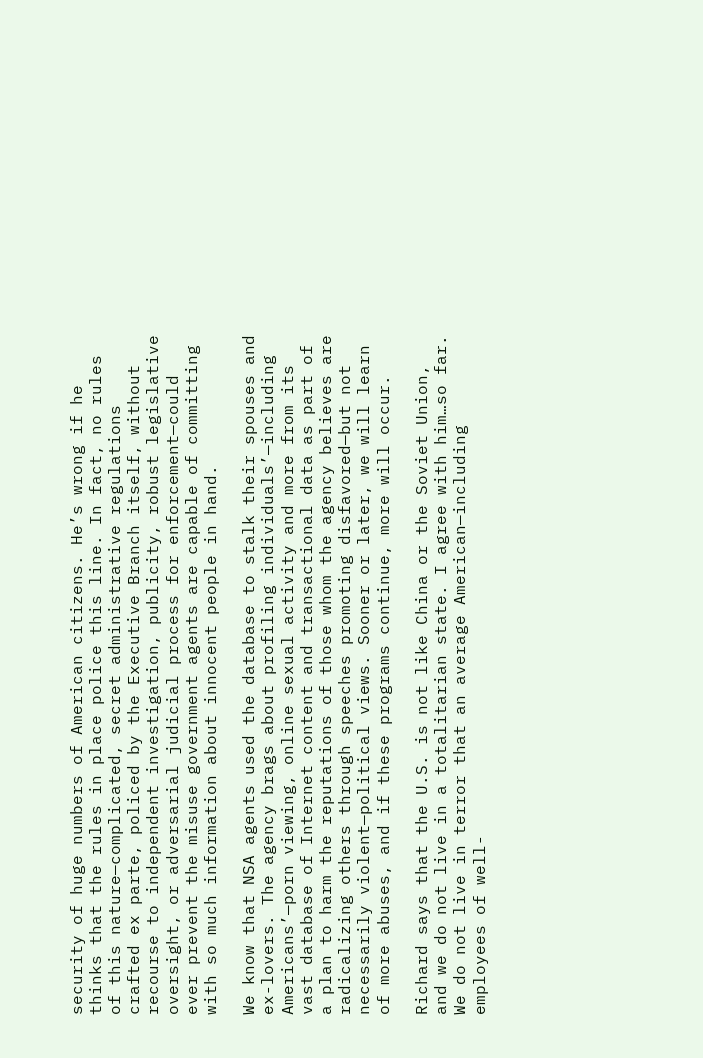security of huge numbers of American citizens. He’s wrong if he thinks that the rules in place police this line. In fact, no rules of this nature—complicated, secret administrative regulations crafted ex parte, policed by the Executive Branch itself, without recourse to independent investigation, publicity, robust legislative oversight, or adversarial judicial process for enforcement—could ever prevent the misuse government agents are capable of committing with so much information about innocent people in hand.

We know that NSA agents used the database to stalk their spouses and ex-lovers. The agency brags about profiling individuals’—including Americans’—porn viewing, online sexual activity and more from its vast database of Internet content and transactional data as part of a plan to harm the reputations of those whom the agency believes are radicalizing others through speeches promoting disfavored—but not necessarily violent—political views. Sooner or later, we will learn of more abuses, and if these programs continue, more will occur.

Richard says that the U.S. is not like China or the Soviet Union, and we do not live in a totalitarian state. I agree with him…so far. We do not live in terror that an average American—including employees of well-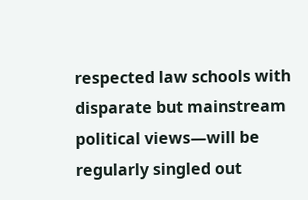respected law schools with disparate but mainstream political views—will be regularly singled out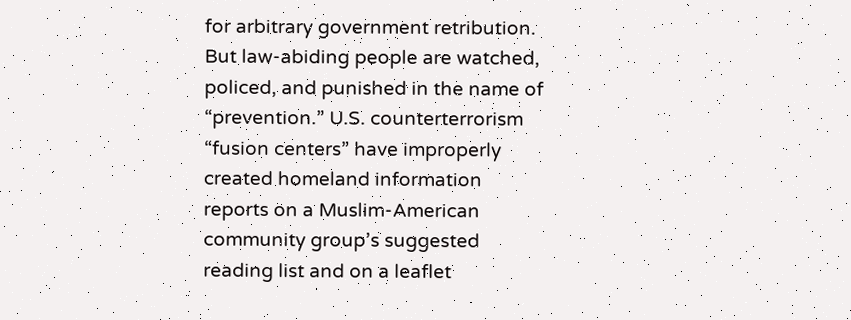for arbitrary government retribution. But law-abiding people are watched, policed, and punished in the name of “prevention.” U.S. counterterrorism “fusion centers” have improperly created homeland information reports on a Muslim-American community group’s suggested reading list and on a leaflet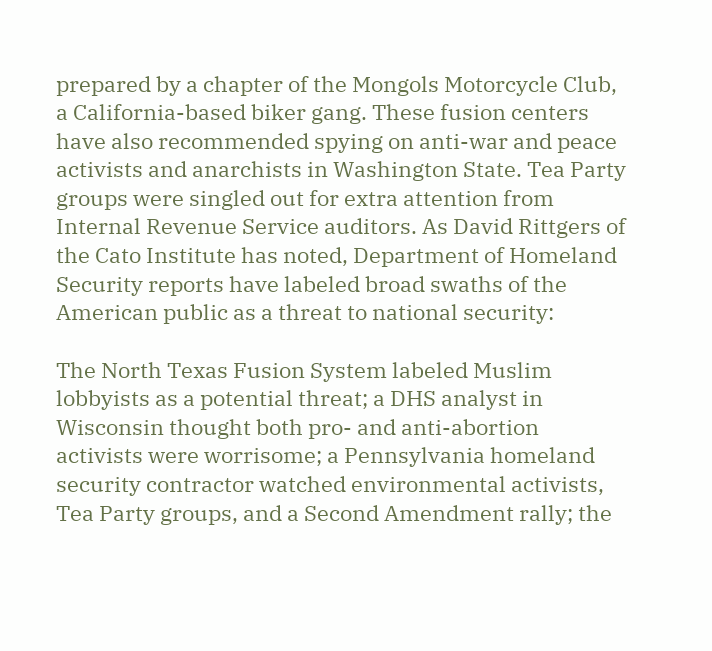prepared by a chapter of the Mongols Motorcycle Club, a California-based biker gang. These fusion centers have also recommended spying on anti-war and peace activists and anarchists in Washington State. Tea Party groups were singled out for extra attention from Internal Revenue Service auditors. As David Rittgers of the Cato Institute has noted, Department of Homeland Security reports have labeled broad swaths of the American public as a threat to national security:

The North Texas Fusion System labeled Muslim lobbyists as a potential threat; a DHS analyst in Wisconsin thought both pro- and anti-abortion activists were worrisome; a Pennsylvania homeland security contractor watched environmental activists, Tea Party groups, and a Second Amendment rally; the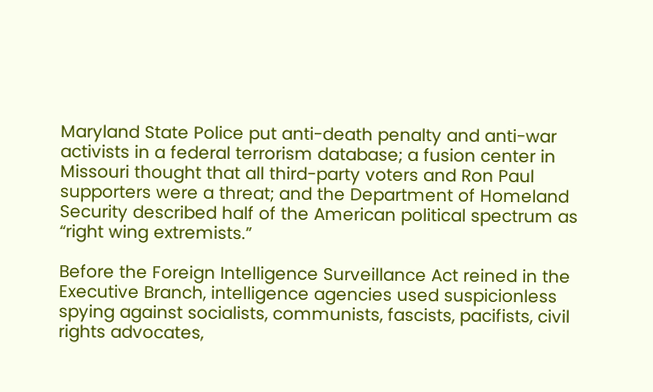Maryland State Police put anti-death penalty and anti-war activists in a federal terrorism database; a fusion center in Missouri thought that all third-party voters and Ron Paul supporters were a threat; and the Department of Homeland Security described half of the American political spectrum as “right wing extremists.”

Before the Foreign Intelligence Surveillance Act reined in the Executive Branch, intelligence agencies used suspicionless spying against socialists, communists, fascists, pacifists, civil rights advocates,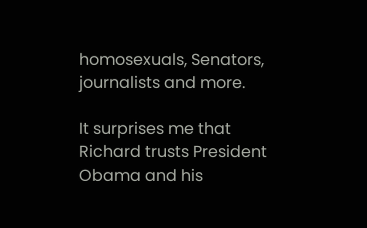homosexuals, Senators, journalists and more.

It surprises me that Richard trusts President Obama and his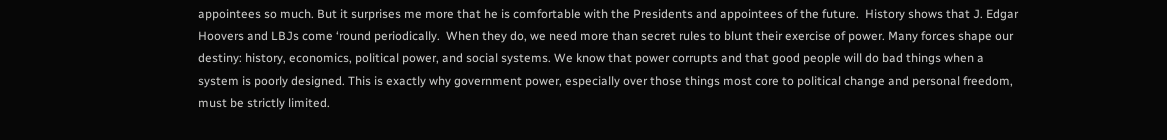appointees so much. But it surprises me more that he is comfortable with the Presidents and appointees of the future.  History shows that J. Edgar Hoovers and LBJs come ‘round periodically.  When they do, we need more than secret rules to blunt their exercise of power. Many forces shape our destiny: history, economics, political power, and social systems. We know that power corrupts and that good people will do bad things when a system is poorly designed. This is exactly why government power, especially over those things most core to political change and personal freedom, must be strictly limited.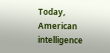Today, American intelligence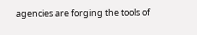agencies are forging the tools of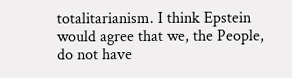totalitarianism. I think Epstein would agree that we, the People, do not have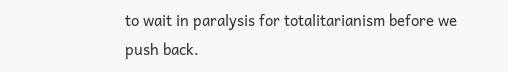to wait in paralysis for totalitarianism before we push back.